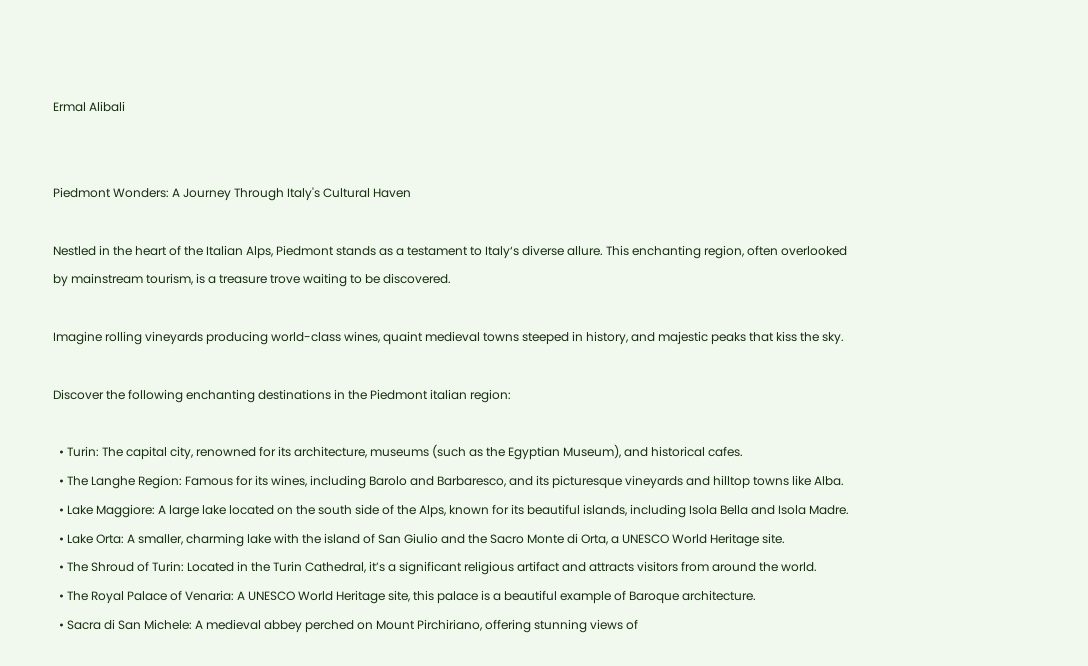Ermal Alibali


Piedmont Wonders: A Journey Through Italy's Cultural Haven

Nestled in the heart of the Italian Alps, Piedmont stands as a testament to Italy‘s diverse allure. This enchanting region, often overlooked by mainstream tourism, is a treasure trove waiting to be discovered.

Imagine rolling vineyards producing world-class wines, quaint medieval towns steeped in history, and majestic peaks that kiss the sky.

Discover the following enchanting destinations in the Piedmont italian region:

  • Turin: The capital city, renowned for its architecture, museums (such as the Egyptian Museum), and historical cafes.
  • The Langhe Region: Famous for its wines, including Barolo and Barbaresco, and its picturesque vineyards and hilltop towns like Alba.
  • Lake Maggiore: A large lake located on the south side of the Alps, known for its beautiful islands, including Isola Bella and Isola Madre.
  • Lake Orta: A smaller, charming lake with the island of San Giulio and the Sacro Monte di Orta, a UNESCO World Heritage site.
  • The Shroud of Turin: Located in the Turin Cathedral, it’s a significant religious artifact and attracts visitors from around the world.
  • The Royal Palace of Venaria: A UNESCO World Heritage site, this palace is a beautiful example of Baroque architecture.
  • Sacra di San Michele: A medieval abbey perched on Mount Pirchiriano, offering stunning views of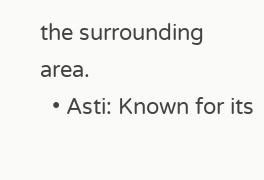the surrounding area.
  • Asti: Known for its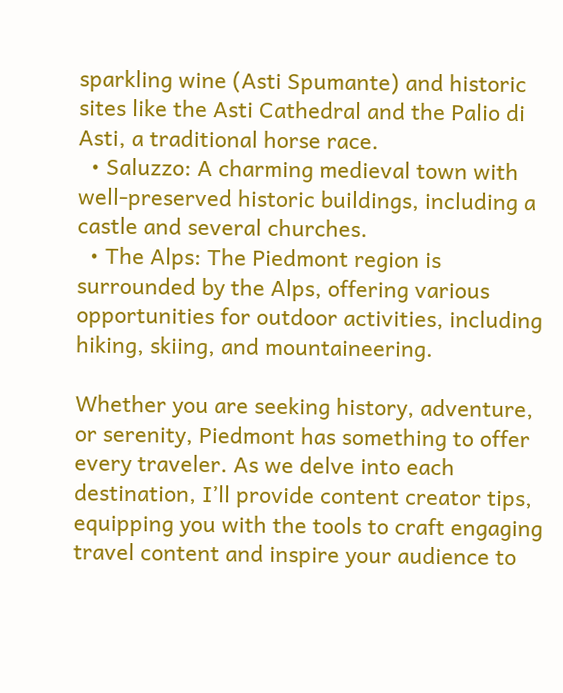sparkling wine (Asti Spumante) and historic sites like the Asti Cathedral and the Palio di Asti, a traditional horse race.
  • Saluzzo: A charming medieval town with well-preserved historic buildings, including a castle and several churches.
  • The Alps: The Piedmont region is surrounded by the Alps, offering various opportunities for outdoor activities, including hiking, skiing, and mountaineering.

Whether you are seeking history, adventure, or serenity, Piedmont has something to offer every traveler. As we delve into each destination, I’ll provide content creator tips, equipping you with the tools to craft engaging travel content and inspire your audience to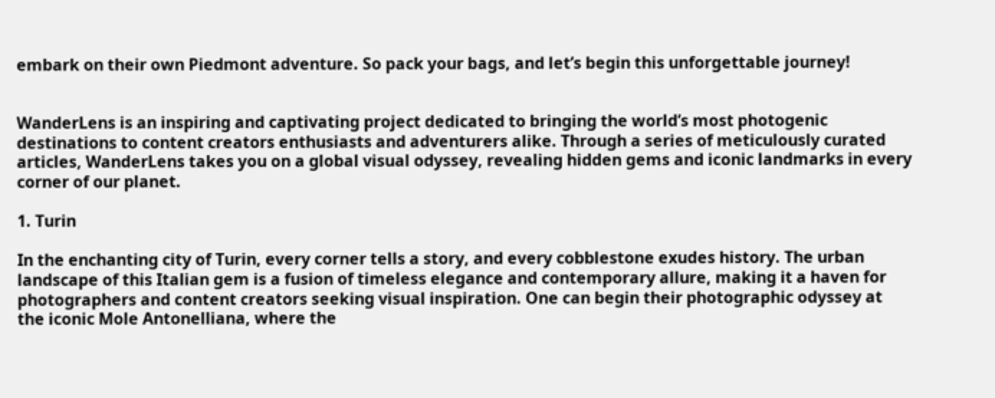embark on their own Piedmont adventure. So pack your bags, and let’s begin this unforgettable journey!


WanderLens is an inspiring and captivating project dedicated to bringing the world’s most photogenic destinations to content creators enthusiasts and adventurers alike. Through a series of meticulously curated articles, WanderLens takes you on a global visual odyssey, revealing hidden gems and iconic landmarks in every corner of our planet.

1. Turin

In the enchanting city of Turin, every corner tells a story, and every cobblestone exudes history. The urban landscape of this Italian gem is a fusion of timeless elegance and contemporary allure, making it a haven for photographers and content creators seeking visual inspiration. One can begin their photographic odyssey at the iconic Mole Antonelliana, where the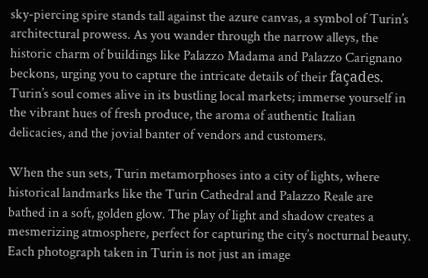sky-piercing spire stands tall against the azure canvas, a symbol of Turin’s architectural prowess. As you wander through the narrow alleys, the historic charm of buildings like Palazzo Madama and Palazzo Carignano beckons, urging you to capture the intricate details of their façades. Turin’s soul comes alive in its bustling local markets; immerse yourself in the vibrant hues of fresh produce, the aroma of authentic Italian delicacies, and the jovial banter of vendors and customers.

When the sun sets, Turin metamorphoses into a city of lights, where historical landmarks like the Turin Cathedral and Palazzo Reale are bathed in a soft, golden glow. The play of light and shadow creates a mesmerizing atmosphere, perfect for capturing the city’s nocturnal beauty. Each photograph taken in Turin is not just an image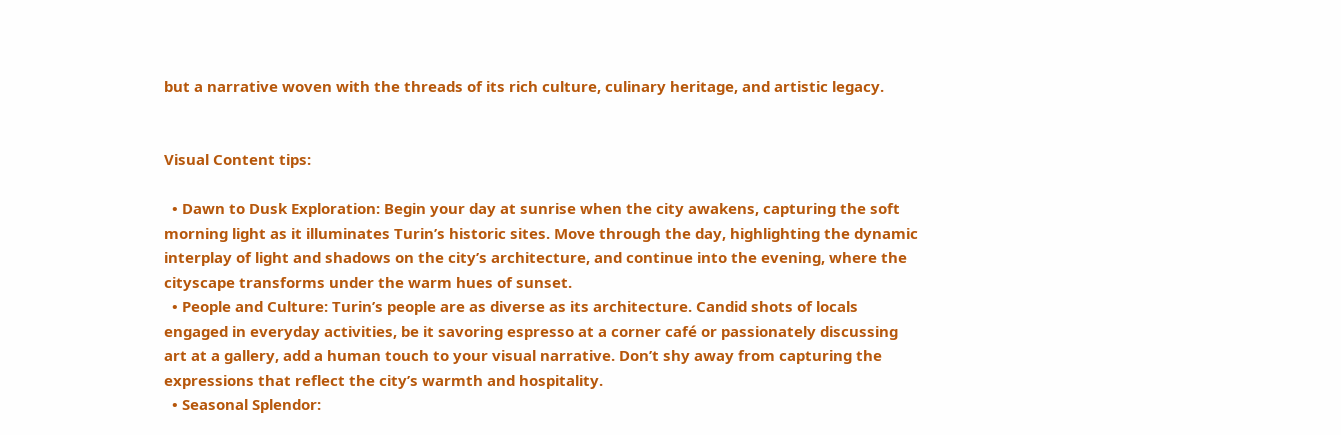but a narrative woven with the threads of its rich culture, culinary heritage, and artistic legacy.


Visual Content tips:

  • Dawn to Dusk Exploration: Begin your day at sunrise when the city awakens, capturing the soft morning light as it illuminates Turin’s historic sites. Move through the day, highlighting the dynamic interplay of light and shadows on the city’s architecture, and continue into the evening, where the cityscape transforms under the warm hues of sunset.
  • People and Culture: Turin’s people are as diverse as its architecture. Candid shots of locals engaged in everyday activities, be it savoring espresso at a corner café or passionately discussing art at a gallery, add a human touch to your visual narrative. Don’t shy away from capturing the expressions that reflect the city’s warmth and hospitality.
  • Seasonal Splendor: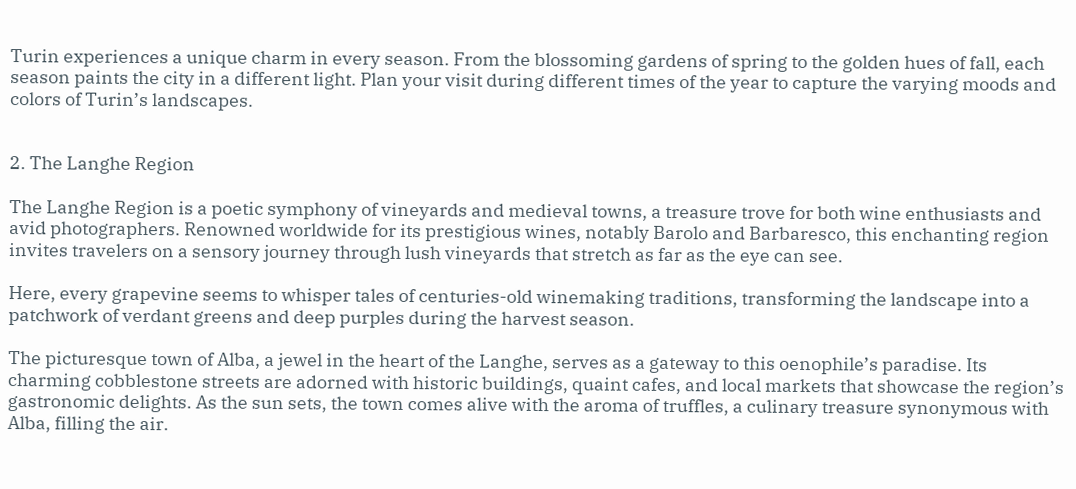Turin experiences a unique charm in every season. From the blossoming gardens of spring to the golden hues of fall, each season paints the city in a different light. Plan your visit during different times of the year to capture the varying moods and colors of Turin’s landscapes.


2. The Langhe Region

The Langhe Region is a poetic symphony of vineyards and medieval towns, a treasure trove for both wine enthusiasts and avid photographers. Renowned worldwide for its prestigious wines, notably Barolo and Barbaresco, this enchanting region invites travelers on a sensory journey through lush vineyards that stretch as far as the eye can see.

Here, every grapevine seems to whisper tales of centuries-old winemaking traditions, transforming the landscape into a patchwork of verdant greens and deep purples during the harvest season.

The picturesque town of Alba, a jewel in the heart of the Langhe, serves as a gateway to this oenophile’s paradise. Its charming cobblestone streets are adorned with historic buildings, quaint cafes, and local markets that showcase the region’s gastronomic delights. As the sun sets, the town comes alive with the aroma of truffles, a culinary treasure synonymous with Alba, filling the air.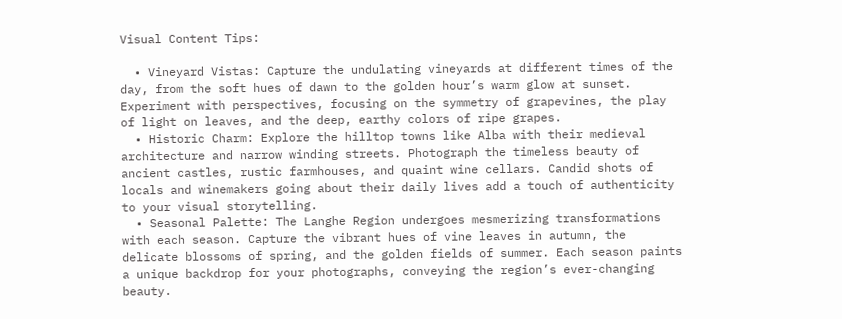Visual Content Tips:

  • Vineyard Vistas: Capture the undulating vineyards at different times of the day, from the soft hues of dawn to the golden hour’s warm glow at sunset. Experiment with perspectives, focusing on the symmetry of grapevines, the play of light on leaves, and the deep, earthy colors of ripe grapes.
  • Historic Charm: Explore the hilltop towns like Alba with their medieval architecture and narrow winding streets. Photograph the timeless beauty of ancient castles, rustic farmhouses, and quaint wine cellars. Candid shots of locals and winemakers going about their daily lives add a touch of authenticity to your visual storytelling.
  • Seasonal Palette: The Langhe Region undergoes mesmerizing transformations with each season. Capture the vibrant hues of vine leaves in autumn, the delicate blossoms of spring, and the golden fields of summer. Each season paints a unique backdrop for your photographs, conveying the region’s ever-changing beauty.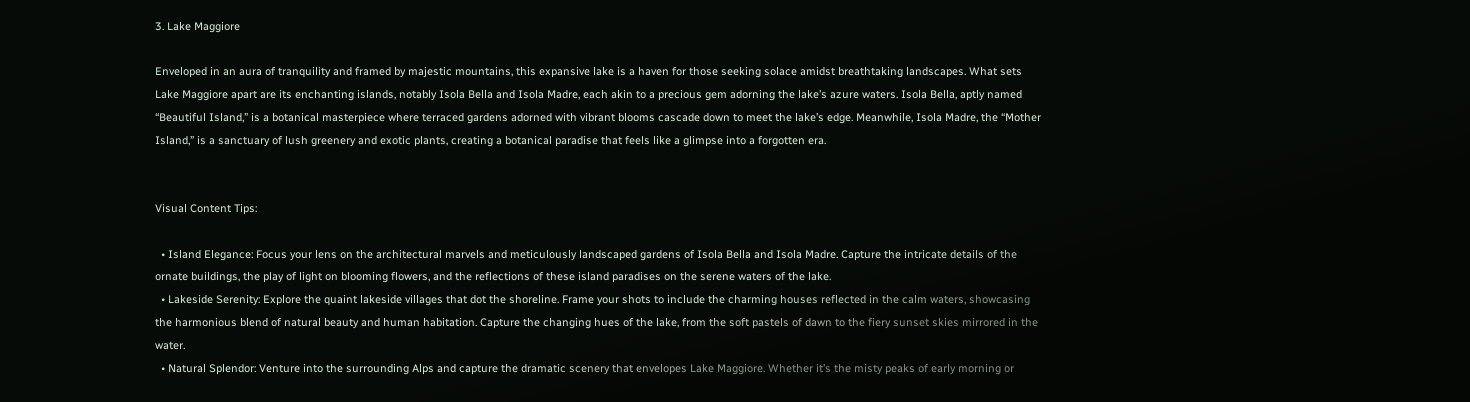3. Lake Maggiore

Enveloped in an aura of tranquility and framed by majestic mountains, this expansive lake is a haven for those seeking solace amidst breathtaking landscapes. What sets Lake Maggiore apart are its enchanting islands, notably Isola Bella and Isola Madre, each akin to a precious gem adorning the lake’s azure waters. Isola Bella, aptly named “Beautiful Island,” is a botanical masterpiece where terraced gardens adorned with vibrant blooms cascade down to meet the lake’s edge. Meanwhile, Isola Madre, the “Mother Island,” is a sanctuary of lush greenery and exotic plants, creating a botanical paradise that feels like a glimpse into a forgotten era.


Visual Content Tips:

  • Island Elegance: Focus your lens on the architectural marvels and meticulously landscaped gardens of Isola Bella and Isola Madre. Capture the intricate details of the ornate buildings, the play of light on blooming flowers, and the reflections of these island paradises on the serene waters of the lake.
  • Lakeside Serenity: Explore the quaint lakeside villages that dot the shoreline. Frame your shots to include the charming houses reflected in the calm waters, showcasing the harmonious blend of natural beauty and human habitation. Capture the changing hues of the lake, from the soft pastels of dawn to the fiery sunset skies mirrored in the water.
  • Natural Splendor: Venture into the surrounding Alps and capture the dramatic scenery that envelopes Lake Maggiore. Whether it’s the misty peaks of early morning or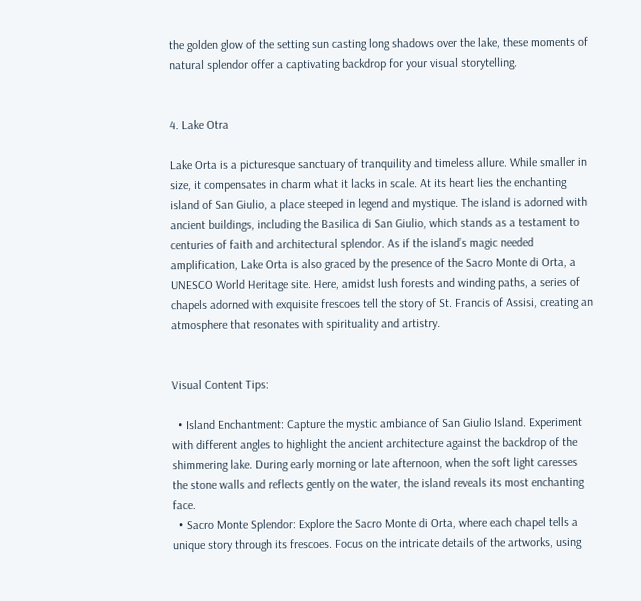the golden glow of the setting sun casting long shadows over the lake, these moments of natural splendor offer a captivating backdrop for your visual storytelling.


4. Lake Otra

Lake Orta is a picturesque sanctuary of tranquility and timeless allure. While smaller in size, it compensates in charm what it lacks in scale. At its heart lies the enchanting island of San Giulio, a place steeped in legend and mystique. The island is adorned with ancient buildings, including the Basilica di San Giulio, which stands as a testament to centuries of faith and architectural splendor. As if the island’s magic needed amplification, Lake Orta is also graced by the presence of the Sacro Monte di Orta, a UNESCO World Heritage site. Here, amidst lush forests and winding paths, a series of chapels adorned with exquisite frescoes tell the story of St. Francis of Assisi, creating an atmosphere that resonates with spirituality and artistry.


Visual Content Tips:

  • Island Enchantment: Capture the mystic ambiance of San Giulio Island. Experiment with different angles to highlight the ancient architecture against the backdrop of the shimmering lake. During early morning or late afternoon, when the soft light caresses the stone walls and reflects gently on the water, the island reveals its most enchanting face.
  • Sacro Monte Splendor: Explore the Sacro Monte di Orta, where each chapel tells a unique story through its frescoes. Focus on the intricate details of the artworks, using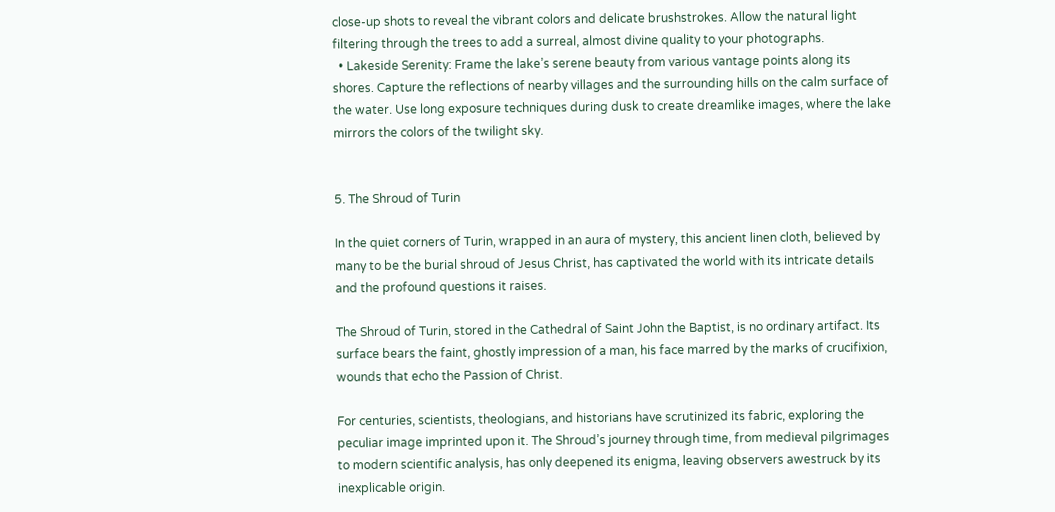close-up shots to reveal the vibrant colors and delicate brushstrokes. Allow the natural light filtering through the trees to add a surreal, almost divine quality to your photographs.
  • Lakeside Serenity: Frame the lake’s serene beauty from various vantage points along its shores. Capture the reflections of nearby villages and the surrounding hills on the calm surface of the water. Use long exposure techniques during dusk to create dreamlike images, where the lake mirrors the colors of the twilight sky.


5. The Shroud of Turin

In the quiet corners of Turin, wrapped in an aura of mystery, this ancient linen cloth, believed by many to be the burial shroud of Jesus Christ, has captivated the world with its intricate details and the profound questions it raises.

The Shroud of Turin, stored in the Cathedral of Saint John the Baptist, is no ordinary artifact. Its surface bears the faint, ghostly impression of a man, his face marred by the marks of crucifixion, wounds that echo the Passion of Christ.

For centuries, scientists, theologians, and historians have scrutinized its fabric, exploring the peculiar image imprinted upon it. The Shroud’s journey through time, from medieval pilgrimages to modern scientific analysis, has only deepened its enigma, leaving observers awestruck by its inexplicable origin.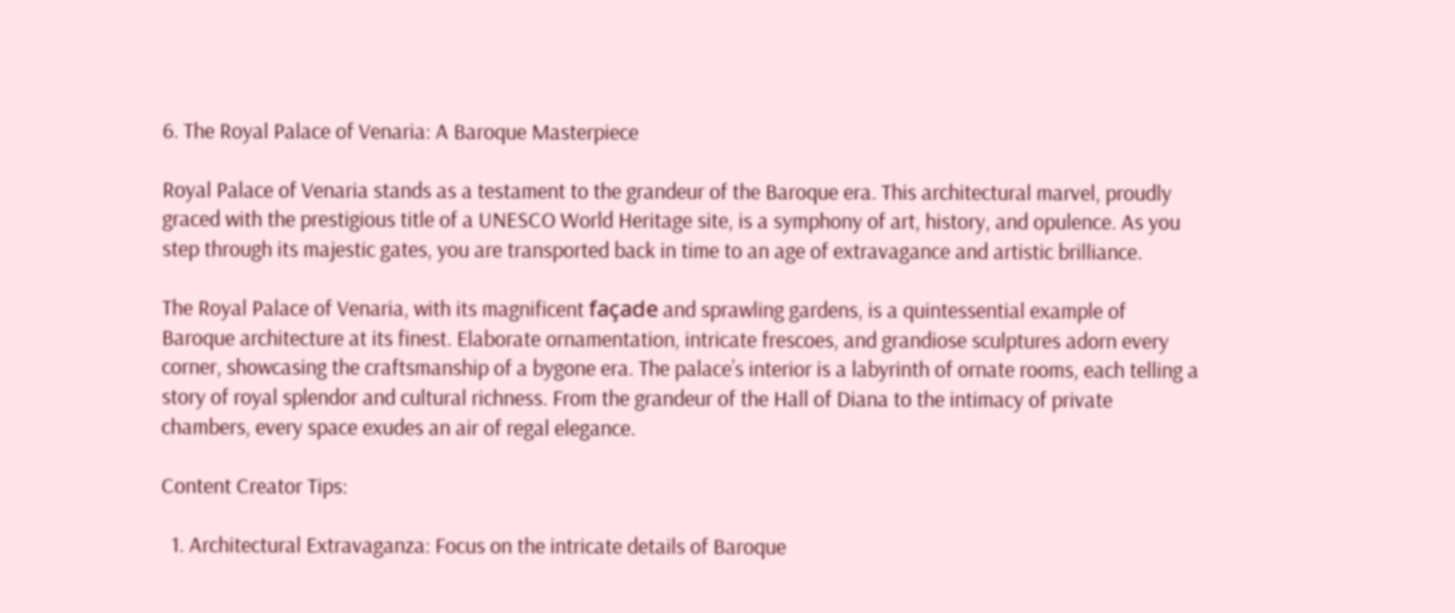6. The Royal Palace of Venaria: A Baroque Masterpiece

Royal Palace of Venaria stands as a testament to the grandeur of the Baroque era. This architectural marvel, proudly graced with the prestigious title of a UNESCO World Heritage site, is a symphony of art, history, and opulence. As you step through its majestic gates, you are transported back in time to an age of extravagance and artistic brilliance.

The Royal Palace of Venaria, with its magnificent façade and sprawling gardens, is a quintessential example of Baroque architecture at its finest. Elaborate ornamentation, intricate frescoes, and grandiose sculptures adorn every corner, showcasing the craftsmanship of a bygone era. The palace’s interior is a labyrinth of ornate rooms, each telling a story of royal splendor and cultural richness. From the grandeur of the Hall of Diana to the intimacy of private chambers, every space exudes an air of regal elegance.

Content Creator Tips:

  1. Architectural Extravaganza: Focus on the intricate details of Baroque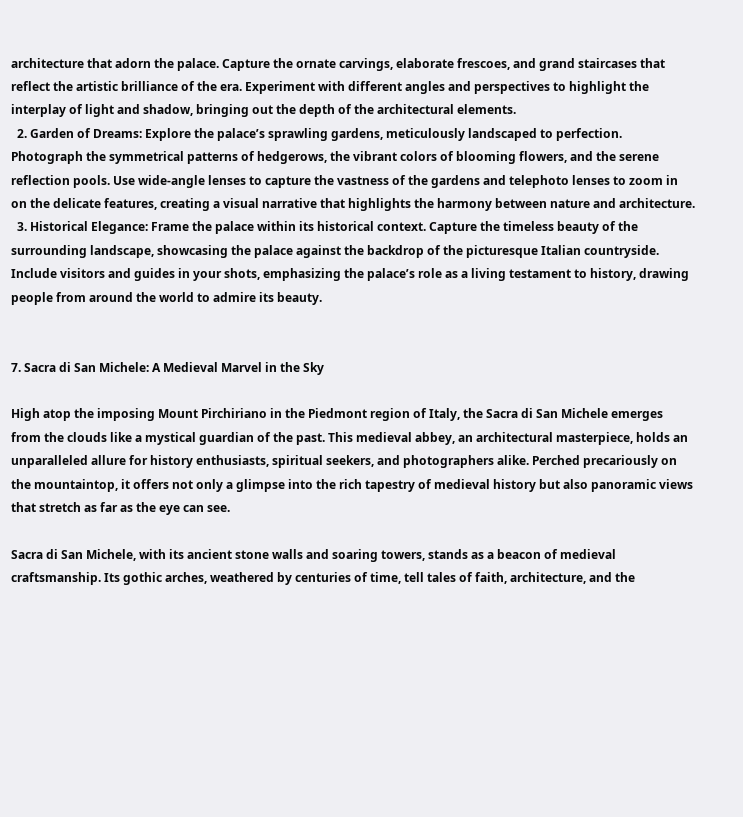architecture that adorn the palace. Capture the ornate carvings, elaborate frescoes, and grand staircases that reflect the artistic brilliance of the era. Experiment with different angles and perspectives to highlight the interplay of light and shadow, bringing out the depth of the architectural elements.
  2. Garden of Dreams: Explore the palace’s sprawling gardens, meticulously landscaped to perfection. Photograph the symmetrical patterns of hedgerows, the vibrant colors of blooming flowers, and the serene reflection pools. Use wide-angle lenses to capture the vastness of the gardens and telephoto lenses to zoom in on the delicate features, creating a visual narrative that highlights the harmony between nature and architecture.
  3. Historical Elegance: Frame the palace within its historical context. Capture the timeless beauty of the surrounding landscape, showcasing the palace against the backdrop of the picturesque Italian countryside. Include visitors and guides in your shots, emphasizing the palace’s role as a living testament to history, drawing people from around the world to admire its beauty.


7. Sacra di San Michele: A Medieval Marvel in the Sky

High atop the imposing Mount Pirchiriano in the Piedmont region of Italy, the Sacra di San Michele emerges from the clouds like a mystical guardian of the past. This medieval abbey, an architectural masterpiece, holds an unparalleled allure for history enthusiasts, spiritual seekers, and photographers alike. Perched precariously on the mountaintop, it offers not only a glimpse into the rich tapestry of medieval history but also panoramic views that stretch as far as the eye can see.

Sacra di San Michele, with its ancient stone walls and soaring towers, stands as a beacon of medieval craftsmanship. Its gothic arches, weathered by centuries of time, tell tales of faith, architecture, and the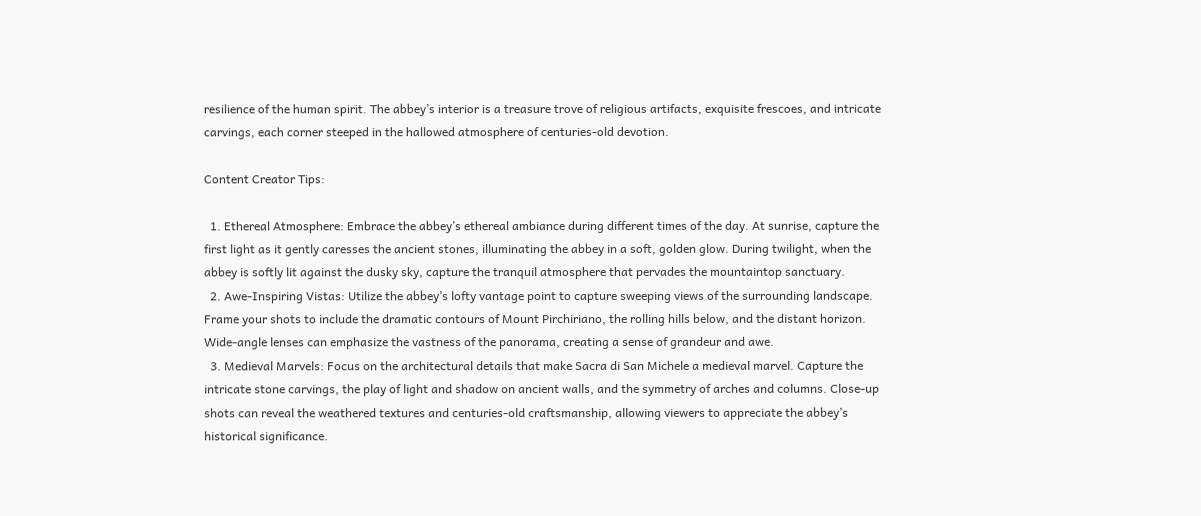resilience of the human spirit. The abbey’s interior is a treasure trove of religious artifacts, exquisite frescoes, and intricate carvings, each corner steeped in the hallowed atmosphere of centuries-old devotion.

Content Creator Tips:

  1. Ethereal Atmosphere: Embrace the abbey’s ethereal ambiance during different times of the day. At sunrise, capture the first light as it gently caresses the ancient stones, illuminating the abbey in a soft, golden glow. During twilight, when the abbey is softly lit against the dusky sky, capture the tranquil atmosphere that pervades the mountaintop sanctuary.
  2. Awe-Inspiring Vistas: Utilize the abbey’s lofty vantage point to capture sweeping views of the surrounding landscape. Frame your shots to include the dramatic contours of Mount Pirchiriano, the rolling hills below, and the distant horizon. Wide-angle lenses can emphasize the vastness of the panorama, creating a sense of grandeur and awe.
  3. Medieval Marvels: Focus on the architectural details that make Sacra di San Michele a medieval marvel. Capture the intricate stone carvings, the play of light and shadow on ancient walls, and the symmetry of arches and columns. Close-up shots can reveal the weathered textures and centuries-old craftsmanship, allowing viewers to appreciate the abbey’s historical significance.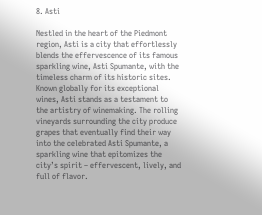8. Asti

Nestled in the heart of the Piedmont region, Asti is a city that effortlessly blends the effervescence of its famous sparkling wine, Asti Spumante, with the timeless charm of its historic sites. Known globally for its exceptional wines, Asti stands as a testament to the artistry of winemaking. The rolling vineyards surrounding the city produce grapes that eventually find their way into the celebrated Asti Spumante, a sparkling wine that epitomizes the city’s spirit – effervescent, lively, and full of flavor.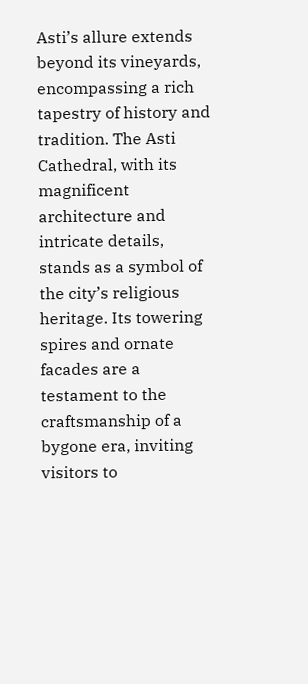Asti’s allure extends beyond its vineyards, encompassing a rich tapestry of history and tradition. The Asti Cathedral, with its magnificent architecture and intricate details, stands as a symbol of the city’s religious heritage. Its towering spires and ornate facades are a testament to the craftsmanship of a bygone era, inviting visitors to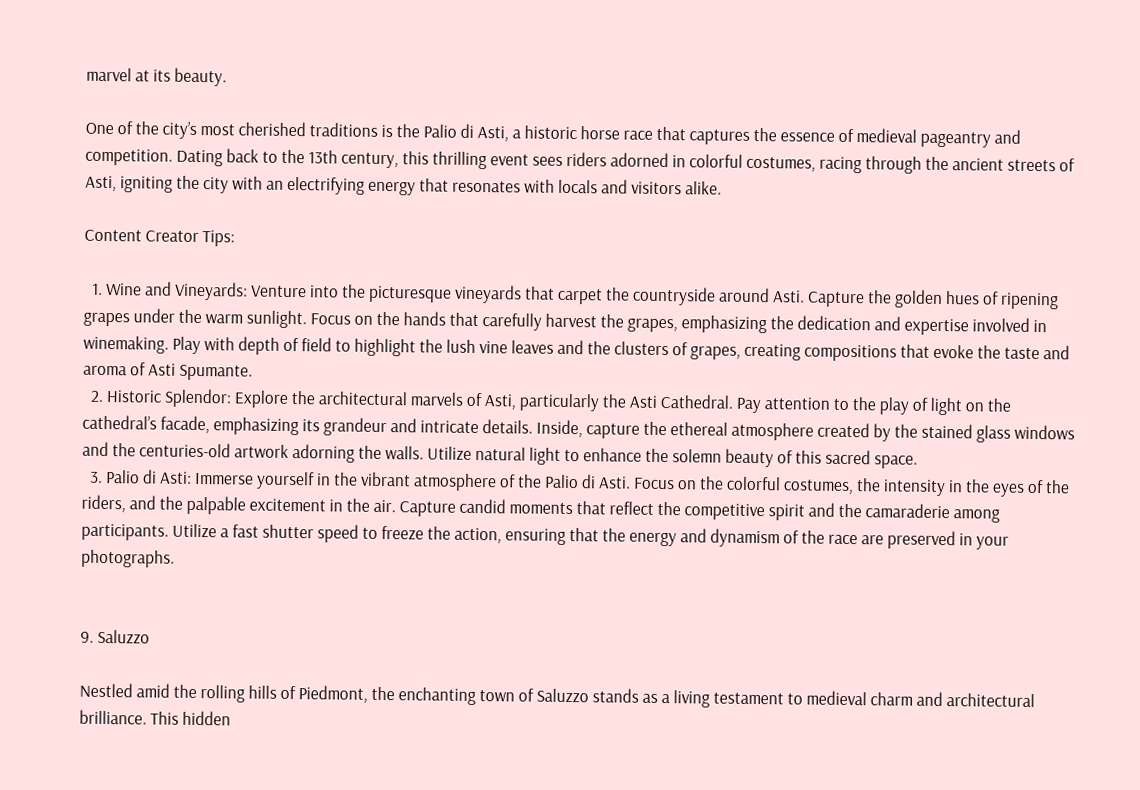marvel at its beauty.

One of the city’s most cherished traditions is the Palio di Asti, a historic horse race that captures the essence of medieval pageantry and competition. Dating back to the 13th century, this thrilling event sees riders adorned in colorful costumes, racing through the ancient streets of Asti, igniting the city with an electrifying energy that resonates with locals and visitors alike.

Content Creator Tips:

  1. Wine and Vineyards: Venture into the picturesque vineyards that carpet the countryside around Asti. Capture the golden hues of ripening grapes under the warm sunlight. Focus on the hands that carefully harvest the grapes, emphasizing the dedication and expertise involved in winemaking. Play with depth of field to highlight the lush vine leaves and the clusters of grapes, creating compositions that evoke the taste and aroma of Asti Spumante.
  2. Historic Splendor: Explore the architectural marvels of Asti, particularly the Asti Cathedral. Pay attention to the play of light on the cathedral’s facade, emphasizing its grandeur and intricate details. Inside, capture the ethereal atmosphere created by the stained glass windows and the centuries-old artwork adorning the walls. Utilize natural light to enhance the solemn beauty of this sacred space.
  3. Palio di Asti: Immerse yourself in the vibrant atmosphere of the Palio di Asti. Focus on the colorful costumes, the intensity in the eyes of the riders, and the palpable excitement in the air. Capture candid moments that reflect the competitive spirit and the camaraderie among participants. Utilize a fast shutter speed to freeze the action, ensuring that the energy and dynamism of the race are preserved in your photographs.


9. Saluzzo

Nestled amid the rolling hills of Piedmont, the enchanting town of Saluzzo stands as a living testament to medieval charm and architectural brilliance. This hidden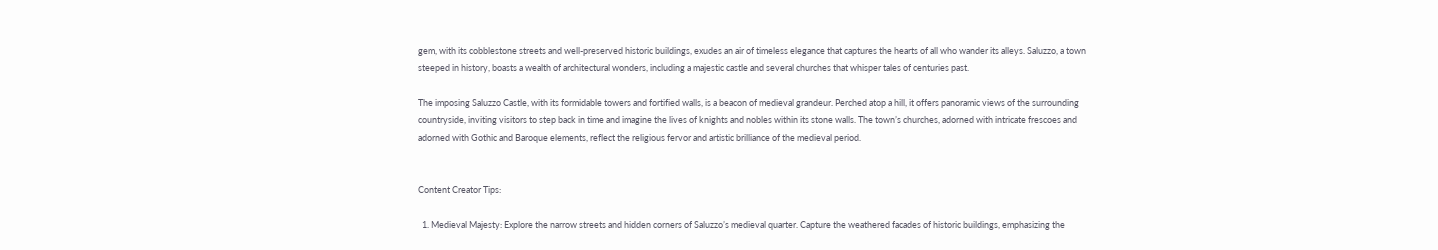gem, with its cobblestone streets and well-preserved historic buildings, exudes an air of timeless elegance that captures the hearts of all who wander its alleys. Saluzzo, a town steeped in history, boasts a wealth of architectural wonders, including a majestic castle and several churches that whisper tales of centuries past.

The imposing Saluzzo Castle, with its formidable towers and fortified walls, is a beacon of medieval grandeur. Perched atop a hill, it offers panoramic views of the surrounding countryside, inviting visitors to step back in time and imagine the lives of knights and nobles within its stone walls. The town’s churches, adorned with intricate frescoes and adorned with Gothic and Baroque elements, reflect the religious fervor and artistic brilliance of the medieval period.


Content Creator Tips:

  1. Medieval Majesty: Explore the narrow streets and hidden corners of Saluzzo’s medieval quarter. Capture the weathered facades of historic buildings, emphasizing the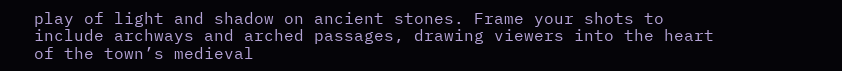play of light and shadow on ancient stones. Frame your shots to include archways and arched passages, drawing viewers into the heart of the town’s medieval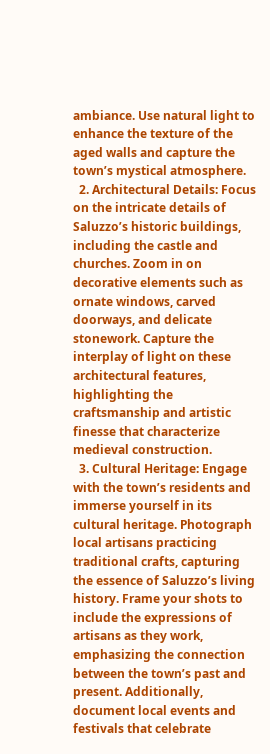ambiance. Use natural light to enhance the texture of the aged walls and capture the town’s mystical atmosphere.
  2. Architectural Details: Focus on the intricate details of Saluzzo’s historic buildings, including the castle and churches. Zoom in on decorative elements such as ornate windows, carved doorways, and delicate stonework. Capture the interplay of light on these architectural features, highlighting the craftsmanship and artistic finesse that characterize medieval construction.
  3. Cultural Heritage: Engage with the town’s residents and immerse yourself in its cultural heritage. Photograph local artisans practicing traditional crafts, capturing the essence of Saluzzo’s living history. Frame your shots to include the expressions of artisans as they work, emphasizing the connection between the town’s past and present. Additionally, document local events and festivals that celebrate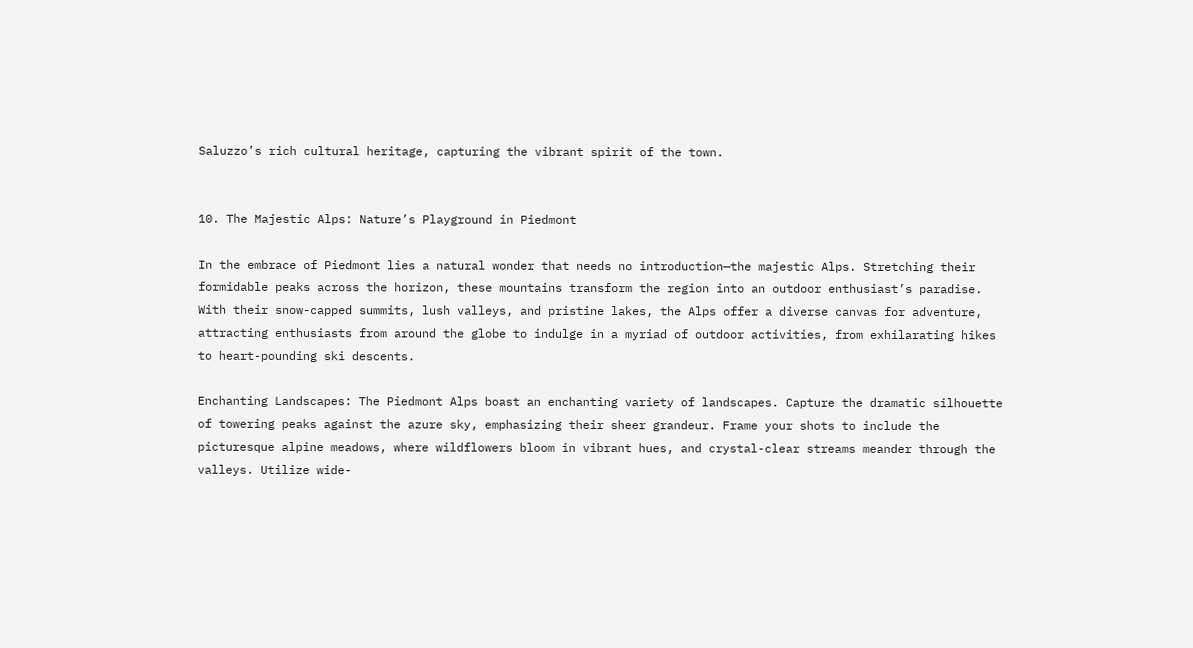Saluzzo’s rich cultural heritage, capturing the vibrant spirit of the town.


10. The Majestic Alps: Nature’s Playground in Piedmont

In the embrace of Piedmont lies a natural wonder that needs no introduction—the majestic Alps. Stretching their formidable peaks across the horizon, these mountains transform the region into an outdoor enthusiast’s paradise. With their snow-capped summits, lush valleys, and pristine lakes, the Alps offer a diverse canvas for adventure, attracting enthusiasts from around the globe to indulge in a myriad of outdoor activities, from exhilarating hikes to heart-pounding ski descents.

Enchanting Landscapes: The Piedmont Alps boast an enchanting variety of landscapes. Capture the dramatic silhouette of towering peaks against the azure sky, emphasizing their sheer grandeur. Frame your shots to include the picturesque alpine meadows, where wildflowers bloom in vibrant hues, and crystal-clear streams meander through the valleys. Utilize wide-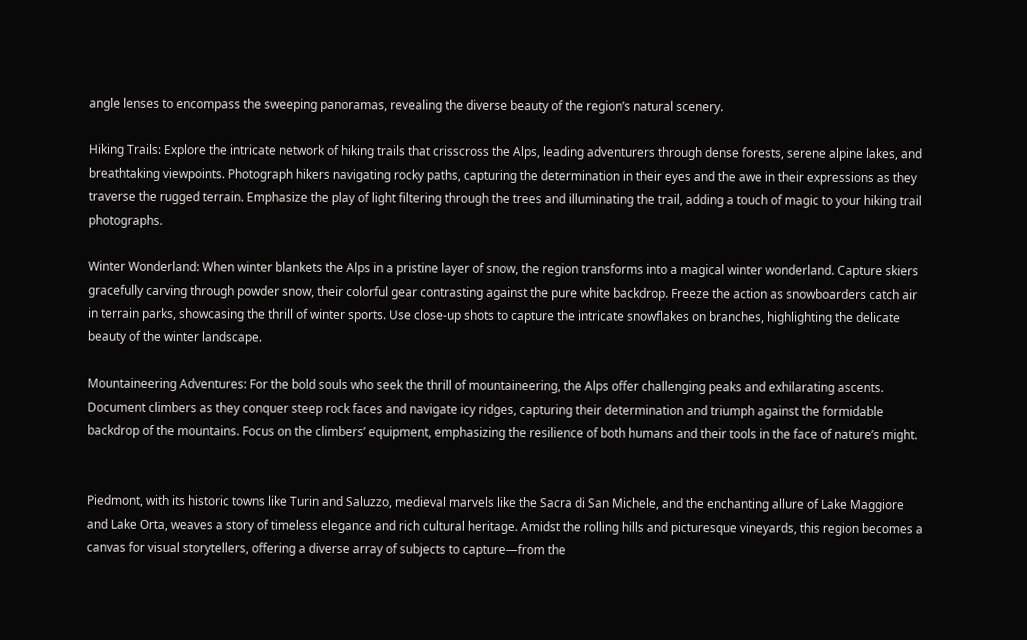angle lenses to encompass the sweeping panoramas, revealing the diverse beauty of the region’s natural scenery.

Hiking Trails: Explore the intricate network of hiking trails that crisscross the Alps, leading adventurers through dense forests, serene alpine lakes, and breathtaking viewpoints. Photograph hikers navigating rocky paths, capturing the determination in their eyes and the awe in their expressions as they traverse the rugged terrain. Emphasize the play of light filtering through the trees and illuminating the trail, adding a touch of magic to your hiking trail photographs.

Winter Wonderland: When winter blankets the Alps in a pristine layer of snow, the region transforms into a magical winter wonderland. Capture skiers gracefully carving through powder snow, their colorful gear contrasting against the pure white backdrop. Freeze the action as snowboarders catch air in terrain parks, showcasing the thrill of winter sports. Use close-up shots to capture the intricate snowflakes on branches, highlighting the delicate beauty of the winter landscape.

Mountaineering Adventures: For the bold souls who seek the thrill of mountaineering, the Alps offer challenging peaks and exhilarating ascents. Document climbers as they conquer steep rock faces and navigate icy ridges, capturing their determination and triumph against the formidable backdrop of the mountains. Focus on the climbers’ equipment, emphasizing the resilience of both humans and their tools in the face of nature’s might.


Piedmont, with its historic towns like Turin and Saluzzo, medieval marvels like the Sacra di San Michele, and the enchanting allure of Lake Maggiore and Lake Orta, weaves a story of timeless elegance and rich cultural heritage. Amidst the rolling hills and picturesque vineyards, this region becomes a canvas for visual storytellers, offering a diverse array of subjects to capture—from the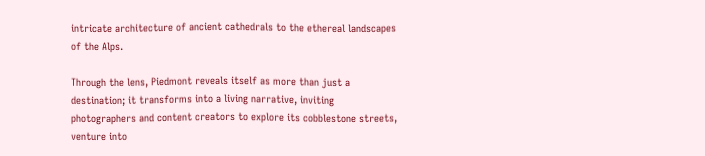intricate architecture of ancient cathedrals to the ethereal landscapes of the Alps.

Through the lens, Piedmont reveals itself as more than just a destination; it transforms into a living narrative, inviting photographers and content creators to explore its cobblestone streets, venture into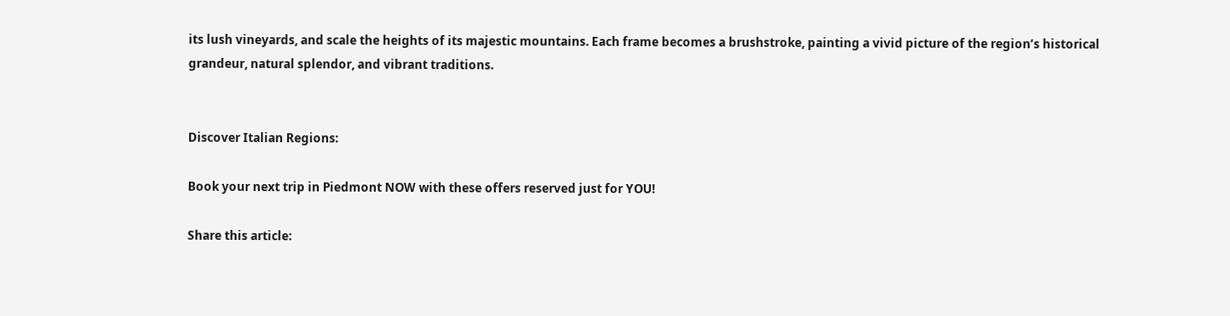its lush vineyards, and scale the heights of its majestic mountains. Each frame becomes a brushstroke, painting a vivid picture of the region’s historical grandeur, natural splendor, and vibrant traditions.


Discover Italian Regions:

Book your next trip in Piedmont NOW with these offers reserved just for YOU!

Share this article: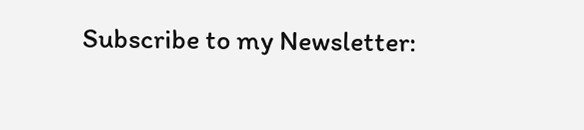Subscribe to my Newsletter: